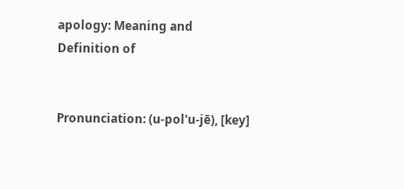apology: Meaning and Definition of


Pronunciation: (u-pol'u-jē), [key]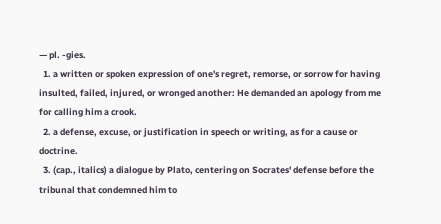— pl. -gies.
  1. a written or spoken expression of one's regret, remorse, or sorrow for having insulted, failed, injured, or wronged another: He demanded an apology from me for calling him a crook.
  2. a defense, excuse, or justification in speech or writing, as for a cause or doctrine.
  3. (cap., italics) a dialogue by Plato, centering on Socrates' defense before the tribunal that condemned him to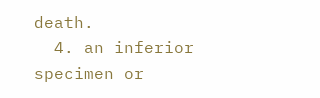death.
  4. an inferior specimen or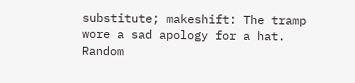substitute; makeshift: The tramp wore a sad apology for a hat.
Random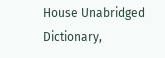House Unabridged Dictionary,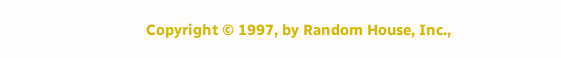Copyright © 1997, by Random House, Inc.,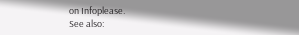on Infoplease.
See also: